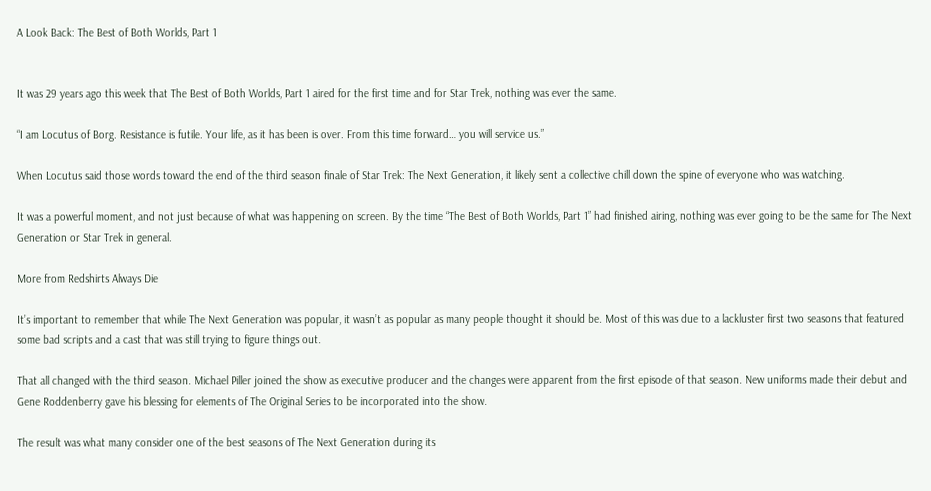A Look Back: The Best of Both Worlds, Part 1


It was 29 years ago this week that The Best of Both Worlds, Part 1 aired for the first time and for Star Trek, nothing was ever the same.

“I am Locutus of Borg. Resistance is futile. Your life, as it has been is over. From this time forward… you will service us.”

When Locutus said those words toward the end of the third season finale of Star Trek: The Next Generation, it likely sent a collective chill down the spine of everyone who was watching.

It was a powerful moment, and not just because of what was happening on screen. By the time “The Best of Both Worlds, Part 1” had finished airing, nothing was ever going to be the same for The Next Generation or Star Trek in general.

More from Redshirts Always Die

It’s important to remember that while The Next Generation was popular, it wasn’t as popular as many people thought it should be. Most of this was due to a lackluster first two seasons that featured some bad scripts and a cast that was still trying to figure things out.

That all changed with the third season. Michael Piller joined the show as executive producer and the changes were apparent from the first episode of that season. New uniforms made their debut and Gene Roddenberry gave his blessing for elements of The Original Series to be incorporated into the show.

The result was what many consider one of the best seasons of The Next Generation during its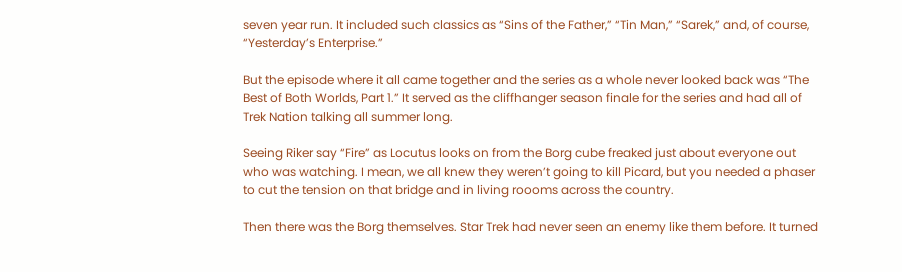seven year run. It included such classics as “Sins of the Father,” “Tin Man,” “Sarek,” and, of course, “Yesterday’s Enterprise.”

But the episode where it all came together and the series as a whole never looked back was “The Best of Both Worlds, Part 1.” It served as the cliffhanger season finale for the series and had all of Trek Nation talking all summer long.

Seeing Riker say “Fire” as Locutus looks on from the Borg cube freaked just about everyone out who was watching. I mean, we all knew they weren’t going to kill Picard, but you needed a phaser to cut the tension on that bridge and in living roooms across the country.

Then there was the Borg themselves. Star Trek had never seen an enemy like them before. It turned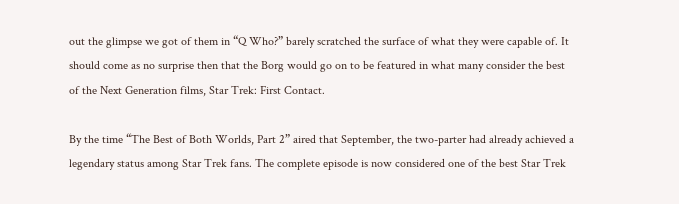out the glimpse we got of them in “Q Who?” barely scratched the surface of what they were capable of. It should come as no surprise then that the Borg would go on to be featured in what many consider the best of the Next Generation films, Star Trek: First Contact.

By the time “The Best of Both Worlds, Part 2” aired that September, the two-parter had already achieved a legendary status among Star Trek fans. The complete episode is now considered one of the best Star Trek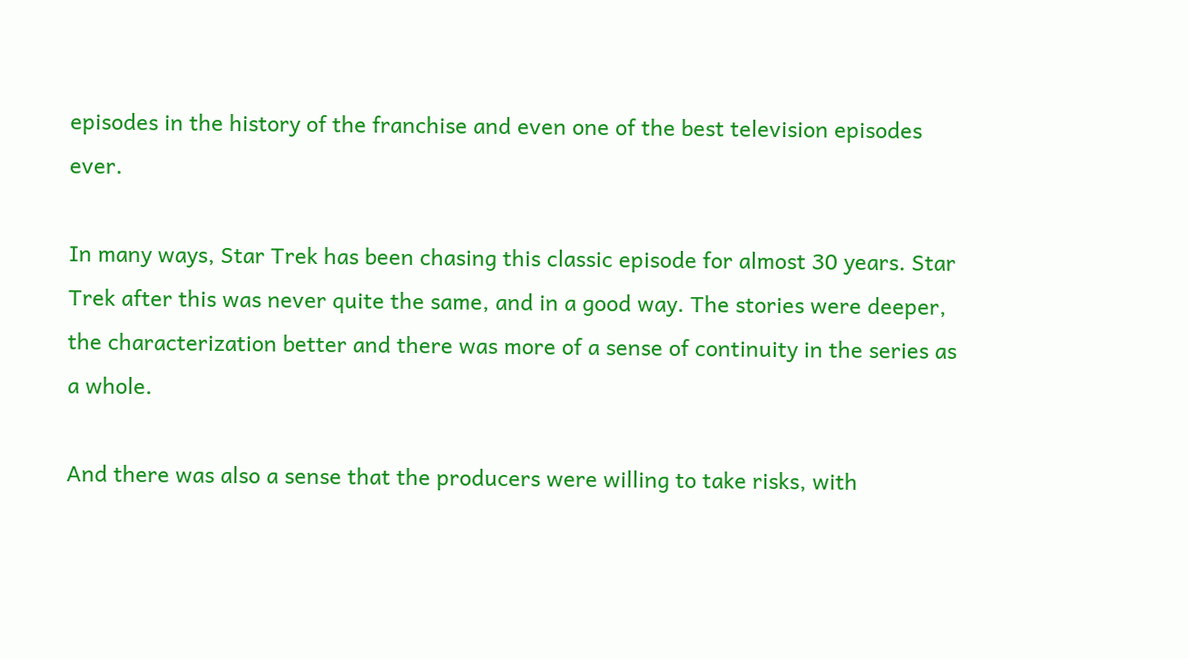episodes in the history of the franchise and even one of the best television episodes ever.

In many ways, Star Trek has been chasing this classic episode for almost 30 years. Star Trek after this was never quite the same, and in a good way. The stories were deeper, the characterization better and there was more of a sense of continuity in the series as a whole.

And there was also a sense that the producers were willing to take risks, with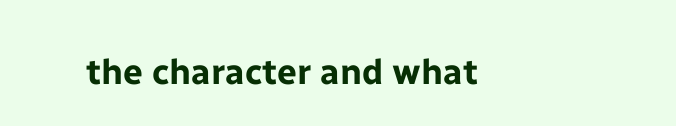the character and what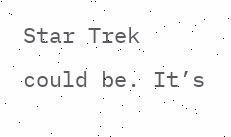Star Trek could be. It’s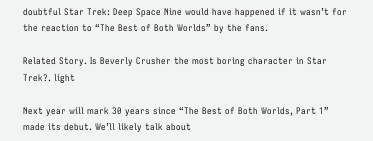doubtful Star Trek: Deep Space Nine would have happened if it wasn’t for the reaction to “The Best of Both Worlds” by the fans.

Related Story. Is Beverly Crusher the most boring character in Star Trek?. light

Next year will mark 30 years since “The Best of Both Worlds, Part 1” made its debut. We’ll likely talk about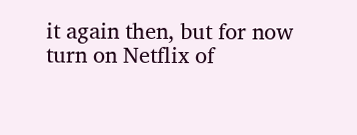it again then, but for now turn on Netflix of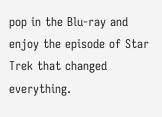pop in the Blu-ray and enjoy the episode of Star Trek that changed everything.